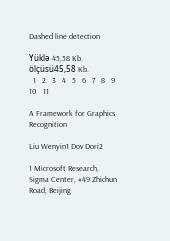Dashed line detection

Yüklə 45,58 Kb.
ölçüsü45,58 Kb.
  1   2   3   4   5   6   7   8   9   10   11

A Framework for Graphics Recognition

Liu Wenyin1 Dov Dori2

1 Microsoft Research, Sigma Center, #49 Zhichun Road, Beijing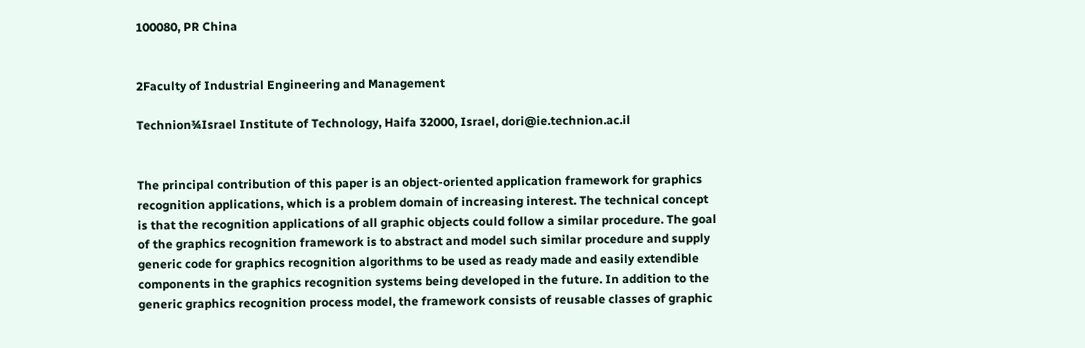100080, PR China


2Faculty of Industrial Engineering and Management

Technion¾Israel Institute of Technology, Haifa 32000, Israel, dori@ie.technion.ac.il


The principal contribution of this paper is an object-oriented application framework for graphics recognition applications, which is a problem domain of increasing interest. The technical concept is that the recognition applications of all graphic objects could follow a similar procedure. The goal of the graphics recognition framework is to abstract and model such similar procedure and supply generic code for graphics recognition algorithms to be used as ready made and easily extendible components in the graphics recognition systems being developed in the future. In addition to the generic graphics recognition process model, the framework consists of reusable classes of graphic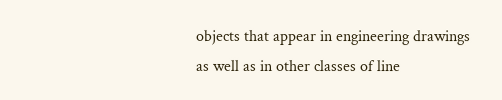objects that appear in engineering drawings as well as in other classes of line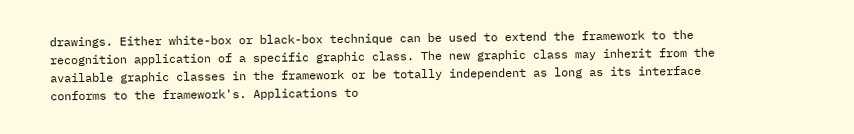drawings. Either white-box or black-box technique can be used to extend the framework to the recognition application of a specific graphic class. The new graphic class may inherit from the available graphic classes in the framework or be totally independent as long as its interface conforms to the framework's. Applications to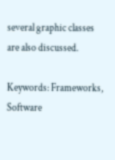several graphic classes are also discussed.

Keywords: Frameworks, Software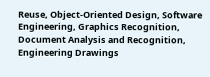Reuse, Object-Oriented Design, Software Engineering, Graphics Recognition, Document Analysis and Recognition, Engineering Drawings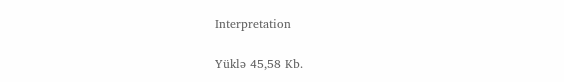Interpretation

Yüklə 45,58 Kb.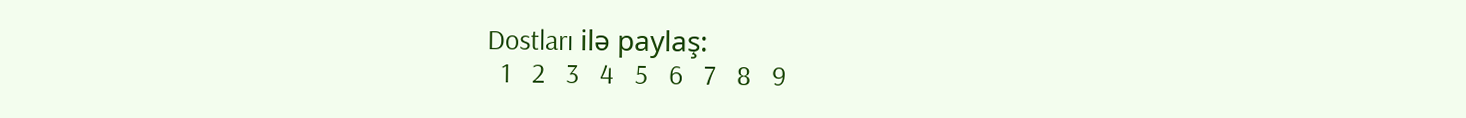Dostları ilə paylaş:
  1   2   3   4   5   6   7   8   9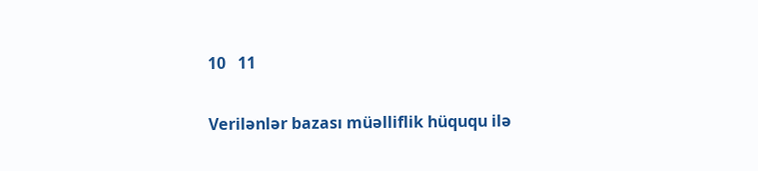10   11

Verilənlər bazası müəlliflik hüququ ilə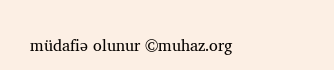müdafiə olunur ©muhaz.org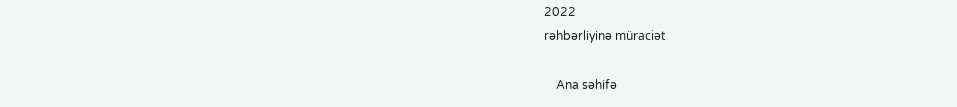2022
rəhbərliyinə müraciət

    Ana səhifə